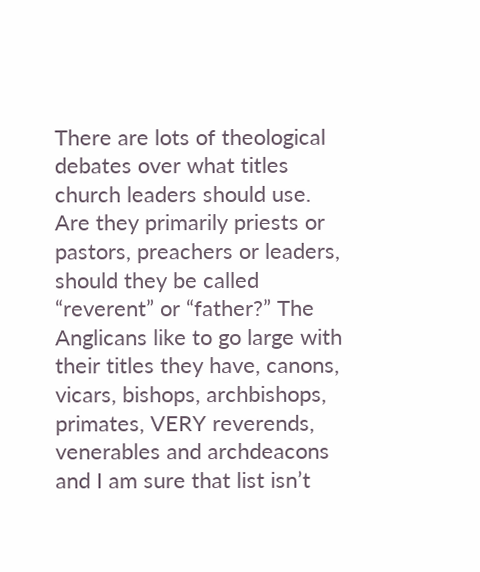There are lots of theological debates over what titles church leaders should use. Are they primarily priests or pastors, preachers or leaders, should they be called “reverent” or “father?” The Anglicans like to go large with their titles they have, canons, vicars, bishops, archbishops, primates, VERY reverends, venerables and archdeacons and I am sure that list isn’t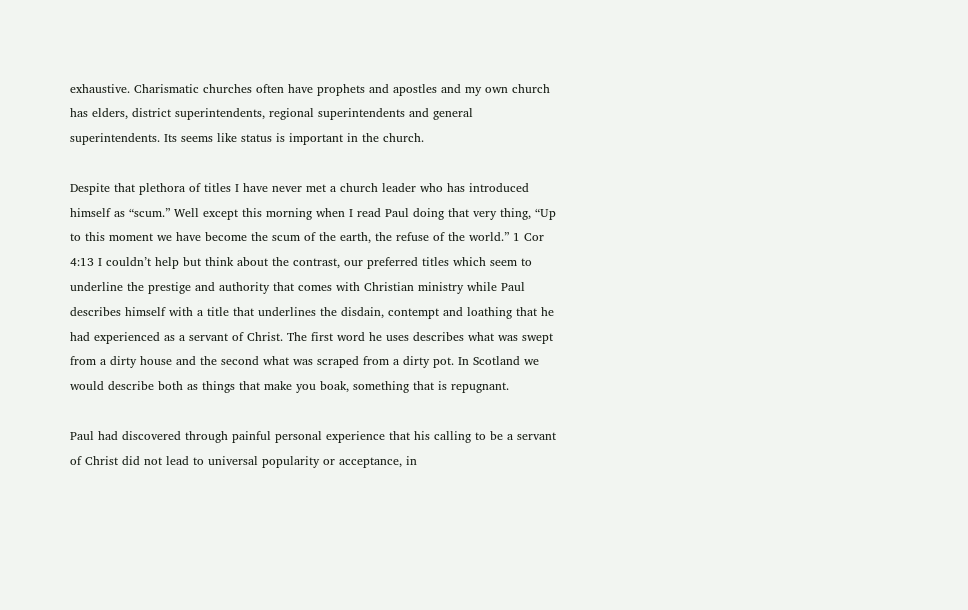exhaustive. Charismatic churches often have prophets and apostles and my own church has elders, district superintendents, regional superintendents and general superintendents. Its seems like status is important in the church.

Despite that plethora of titles I have never met a church leader who has introduced himself as “scum.” Well except this morning when I read Paul doing that very thing, “Up to this moment we have become the scum of the earth, the refuse of the world.” 1 Cor 4:13 I couldn’t help but think about the contrast, our preferred titles which seem to underline the prestige and authority that comes with Christian ministry while Paul describes himself with a title that underlines the disdain, contempt and loathing that he had experienced as a servant of Christ. The first word he uses describes what was swept from a dirty house and the second what was scraped from a dirty pot. In Scotland we would describe both as things that make you boak, something that is repugnant.

Paul had discovered through painful personal experience that his calling to be a servant of Christ did not lead to universal popularity or acceptance, in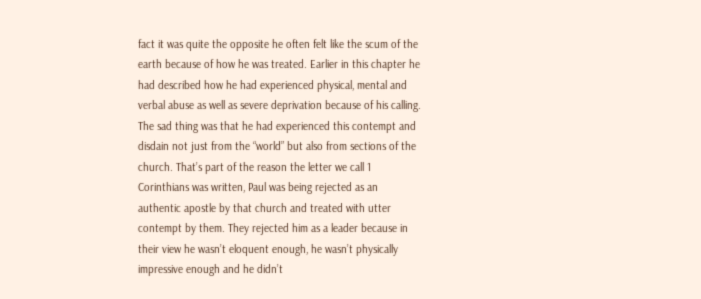fact it was quite the opposite he often felt like the scum of the earth because of how he was treated. Earlier in this chapter he had described how he had experienced physical, mental and verbal abuse as well as severe deprivation because of his calling. The sad thing was that he had experienced this contempt and disdain not just from the “world” but also from sections of the church. That’s part of the reason the letter we call 1 Corinthians was written, Paul was being rejected as an authentic apostle by that church and treated with utter contempt by them. They rejected him as a leader because in their view he wasn’t eloquent enough, he wasn’t physically impressive enough and he didn’t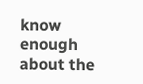know enough about the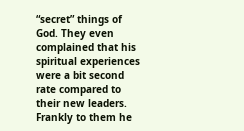“secret” things of God. They even complained that his spiritual experiences were a bit second rate compared to their new leaders. Frankly to them he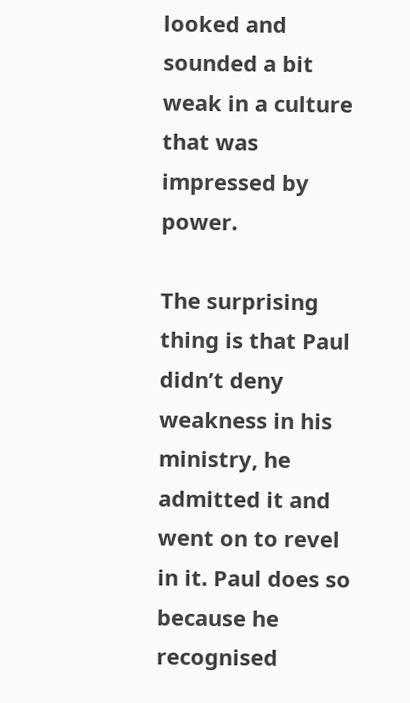looked and sounded a bit weak in a culture that was impressed by power.

The surprising thing is that Paul didn’t deny weakness in his ministry, he admitted it and went on to revel in it. Paul does so because he recognised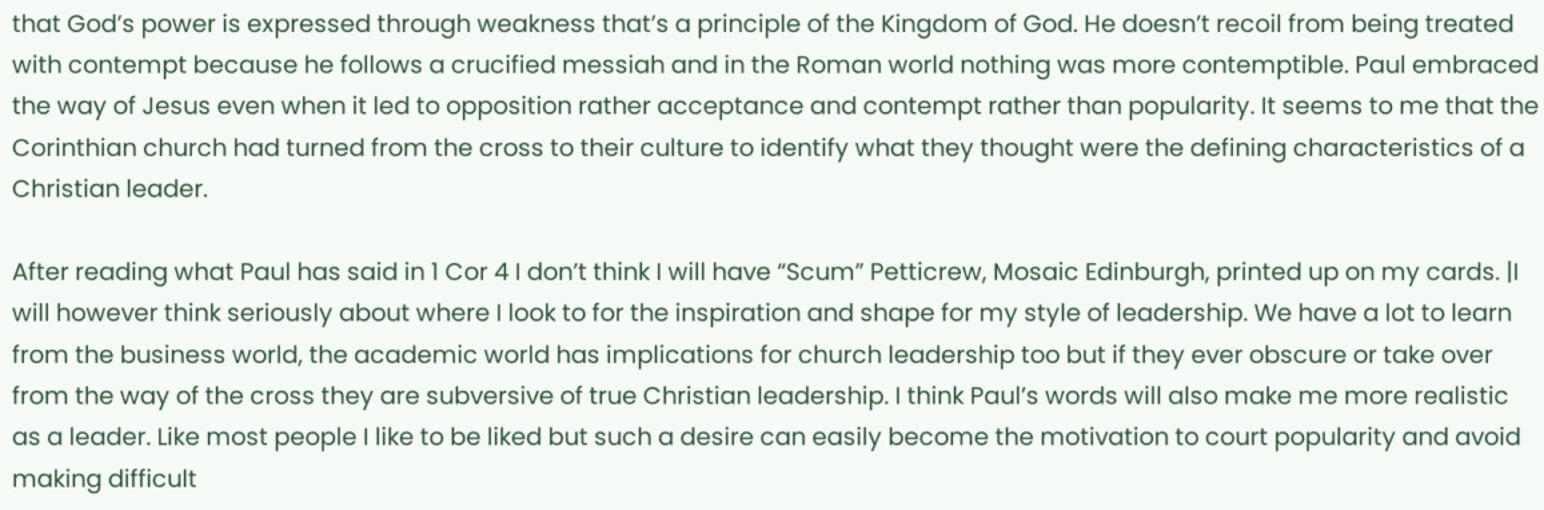that God’s power is expressed through weakness that’s a principle of the Kingdom of God. He doesn’t recoil from being treated with contempt because he follows a crucified messiah and in the Roman world nothing was more contemptible. Paul embraced the way of Jesus even when it led to opposition rather acceptance and contempt rather than popularity. It seems to me that the Corinthian church had turned from the cross to their culture to identify what they thought were the defining characteristics of a Christian leader.

After reading what Paul has said in 1 Cor 4 I don’t think I will have “Scum” Petticrew, Mosaic Edinburgh, printed up on my cards. |I will however think seriously about where I look to for the inspiration and shape for my style of leadership. We have a lot to learn from the business world, the academic world has implications for church leadership too but if they ever obscure or take over from the way of the cross they are subversive of true Christian leadership. I think Paul’s words will also make me more realistic as a leader. Like most people I like to be liked but such a desire can easily become the motivation to court popularity and avoid making difficult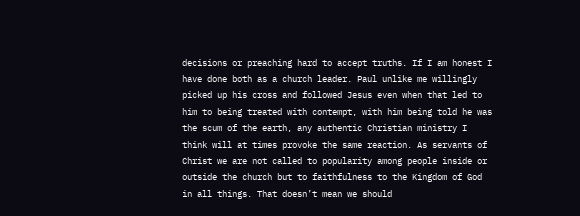decisions or preaching hard to accept truths. If I am honest I have done both as a church leader. Paul unlike me willingly picked up his cross and followed Jesus even when that led to him to being treated with contempt, with him being told he was the scum of the earth, any authentic Christian ministry I think will at times provoke the same reaction. As servants of Christ we are not called to popularity among people inside or outside the church but to faithfulness to the Kingdom of God in all things. That doesn’t mean we should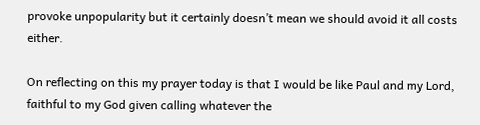provoke unpopularity but it certainly doesn’t mean we should avoid it all costs either.

On reflecting on this my prayer today is that I would be like Paul and my Lord, faithful to my God given calling whatever the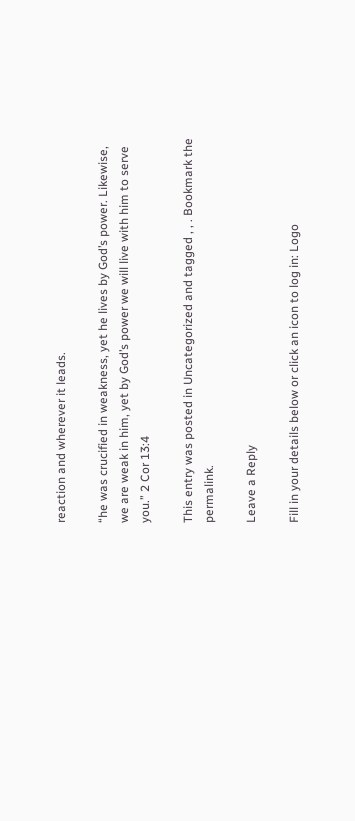reaction and wherever it leads.

“he was crucified in weakness, yet he lives by God’s power. Likewise, we are weak in him, yet by God’s power we will live with him to serve you.” 2 Cor 13:4

This entry was posted in Uncategorized and tagged , , . Bookmark the permalink.

Leave a Reply

Fill in your details below or click an icon to log in: Logo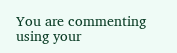You are commenting using your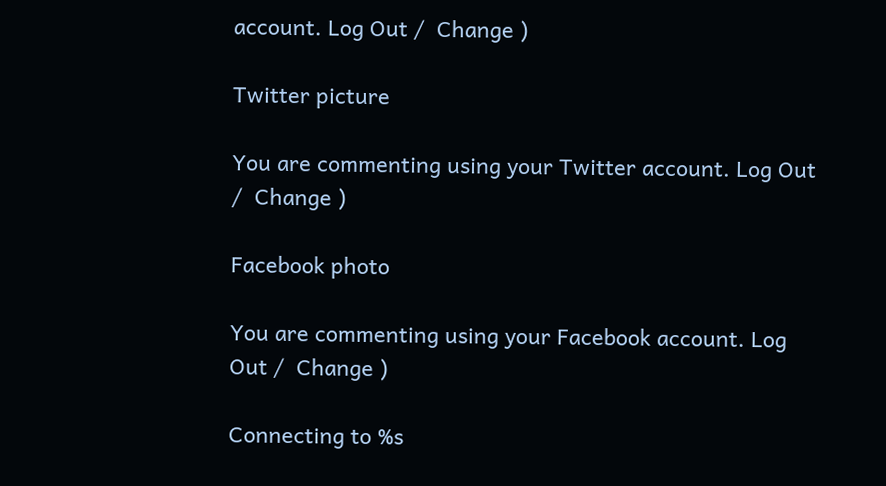account. Log Out /  Change )

Twitter picture

You are commenting using your Twitter account. Log Out /  Change )

Facebook photo

You are commenting using your Facebook account. Log Out /  Change )

Connecting to %s